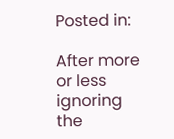Posted in:

After more or less ignoring the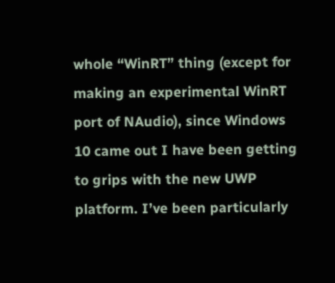whole “WinRT” thing (except for making an experimental WinRT port of NAudio), since Windows 10 came out I have been getting to grips with the new UWP platform. I’ve been particularly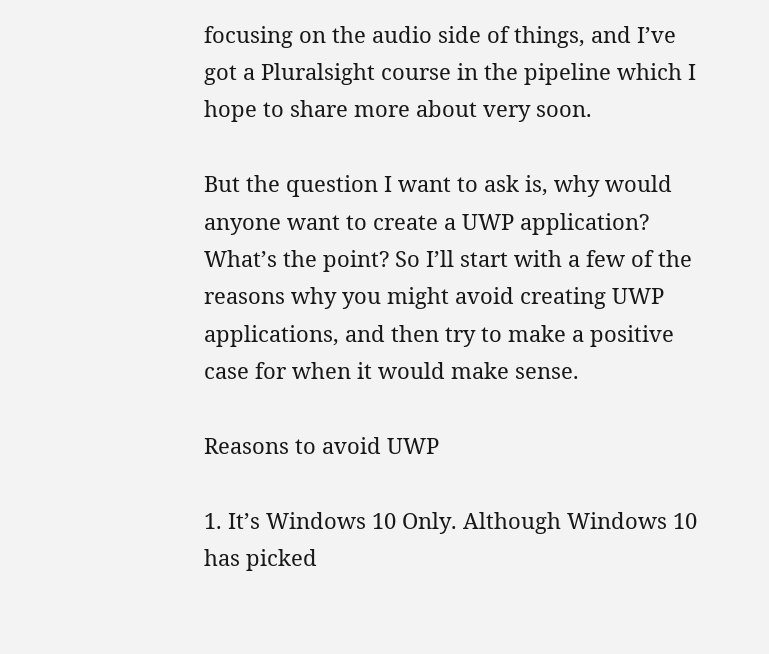focusing on the audio side of things, and I’ve got a Pluralsight course in the pipeline which I hope to share more about very soon.

But the question I want to ask is, why would anyone want to create a UWP application? What’s the point? So I’ll start with a few of the reasons why you might avoid creating UWP applications, and then try to make a positive case for when it would make sense.

Reasons to avoid UWP

1. It’s Windows 10 Only. Although Windows 10 has picked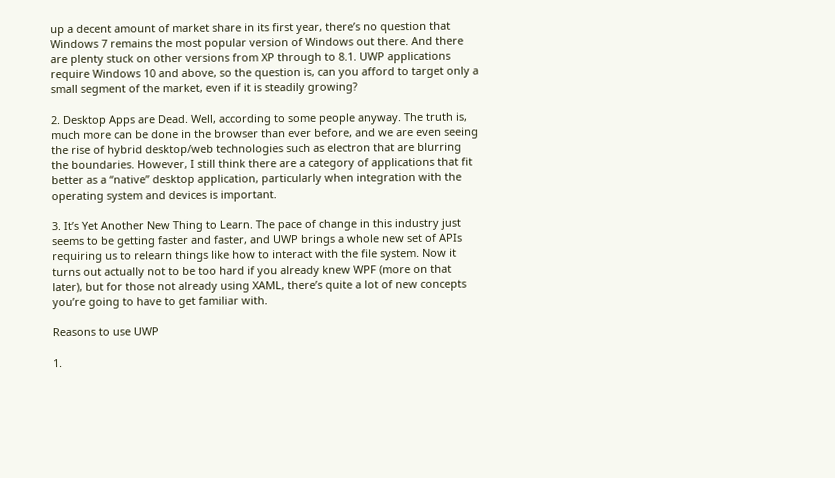up a decent amount of market share in its first year, there’s no question that Windows 7 remains the most popular version of Windows out there. And there are plenty stuck on other versions from XP through to 8.1. UWP applications require Windows 10 and above, so the question is, can you afford to target only a small segment of the market, even if it is steadily growing?

2. Desktop Apps are Dead. Well, according to some people anyway. The truth is, much more can be done in the browser than ever before, and we are even seeing the rise of hybrid desktop/web technologies such as electron that are blurring the boundaries. However, I still think there are a category of applications that fit better as a “native” desktop application, particularly when integration with the operating system and devices is important.

3. It’s Yet Another New Thing to Learn. The pace of change in this industry just seems to be getting faster and faster, and UWP brings a whole new set of APIs requiring us to relearn things like how to interact with the file system. Now it turns out actually not to be too hard if you already knew WPF (more on that later), but for those not already using XAML, there’s quite a lot of new concepts you’re going to have to get familiar with.

Reasons to use UWP

1.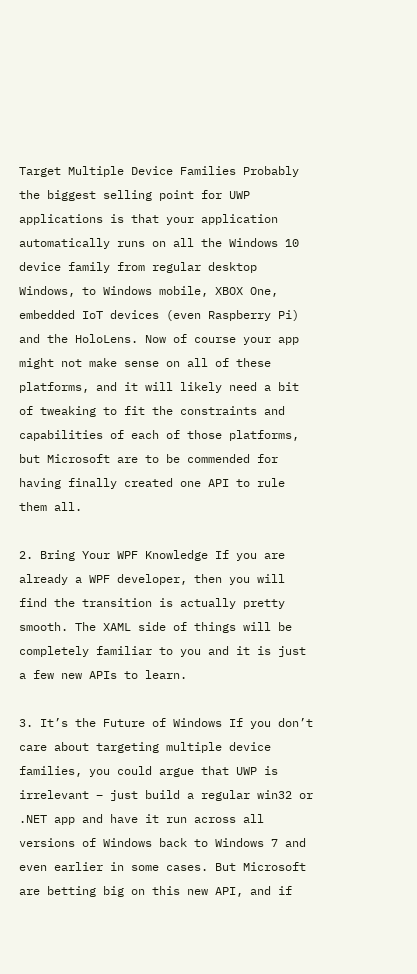Target Multiple Device Families Probably the biggest selling point for UWP applications is that your application automatically runs on all the Windows 10 device family from regular desktop Windows, to Windows mobile, XBOX One, embedded IoT devices (even Raspberry Pi) and the HoloLens. Now of course your app might not make sense on all of these platforms, and it will likely need a bit of tweaking to fit the constraints and capabilities of each of those platforms, but Microsoft are to be commended for having finally created one API to rule them all.

2. Bring Your WPF Knowledge If you are already a WPF developer, then you will find the transition is actually pretty smooth. The XAML side of things will be completely familiar to you and it is just a few new APIs to learn.

3. It’s the Future of Windows If you don’t care about targeting multiple device families, you could argue that UWP is irrelevant – just build a regular win32 or .NET app and have it run across all versions of Windows back to Windows 7 and even earlier in some cases. But Microsoft are betting big on this new API, and if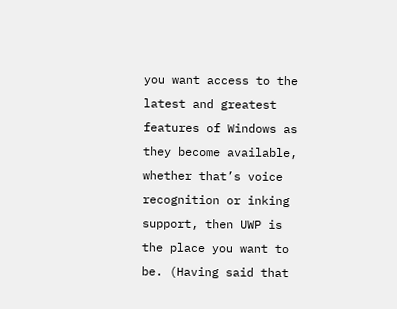you want access to the latest and greatest features of Windows as they become available, whether that’s voice recognition or inking support, then UWP is the place you want to be. (Having said that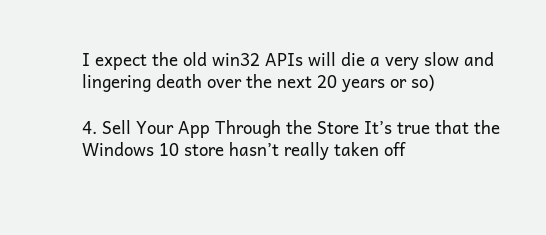I expect the old win32 APIs will die a very slow and lingering death over the next 20 years or so)

4. Sell Your App Through the Store It’s true that the Windows 10 store hasn’t really taken off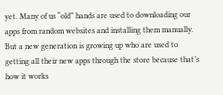yet. Many of us “old” hands are used to downloading our apps from random websites and installing them manually. But a new generation is growing up who are used to getting all their new apps through the store because that’s how it works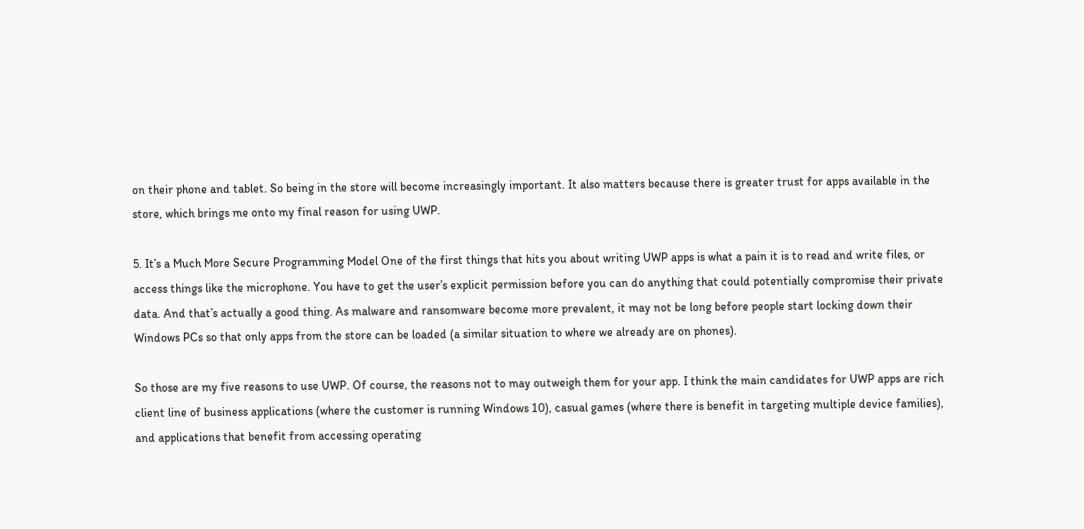on their phone and tablet. So being in the store will become increasingly important. It also matters because there is greater trust for apps available in the store, which brings me onto my final reason for using UWP.

5. It’s a Much More Secure Programming Model One of the first things that hits you about writing UWP apps is what a pain it is to read and write files, or access things like the microphone. You have to get the user’s explicit permission before you can do anything that could potentially compromise their private data. And that’s actually a good thing. As malware and ransomware become more prevalent, it may not be long before people start locking down their Windows PCs so that only apps from the store can be loaded (a similar situation to where we already are on phones).

So those are my five reasons to use UWP. Of course, the reasons not to may outweigh them for your app. I think the main candidates for UWP apps are rich client line of business applications (where the customer is running Windows 10), casual games (where there is benefit in targeting multiple device families), and applications that benefit from accessing operating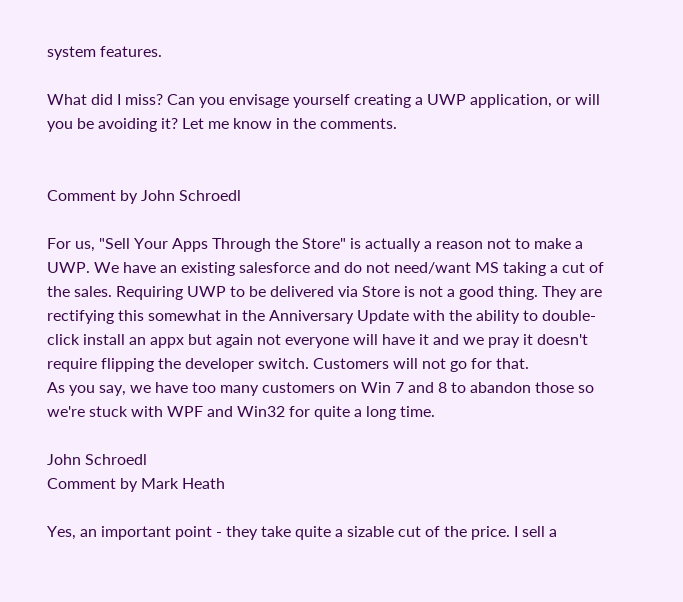system features.

What did I miss? Can you envisage yourself creating a UWP application, or will you be avoiding it? Let me know in the comments.


Comment by John Schroedl

For us, "Sell Your Apps Through the Store" is actually a reason not to make a UWP. We have an existing salesforce and do not need/want MS taking a cut of the sales. Requiring UWP to be delivered via Store is not a good thing. They are rectifying this somewhat in the Anniversary Update with the ability to double-click install an appx but again not everyone will have it and we pray it doesn't require flipping the developer switch. Customers will not go for that.
As you say, we have too many customers on Win 7 and 8 to abandon those so we're stuck with WPF and Win32 for quite a long time.

John Schroedl
Comment by Mark Heath

Yes, an important point - they take quite a sizable cut of the price. I sell a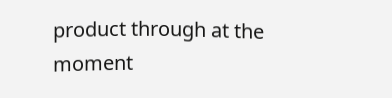product through at the moment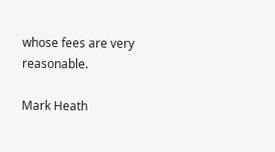whose fees are very reasonable.

Mark Heath